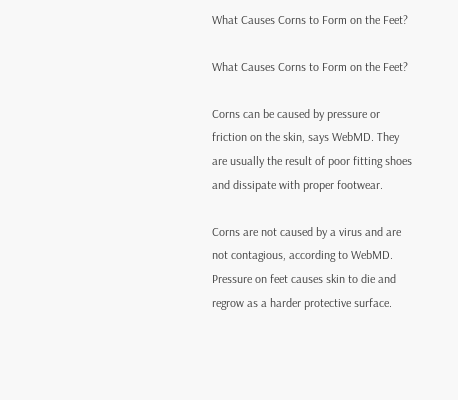What Causes Corns to Form on the Feet?

What Causes Corns to Form on the Feet?

Corns can be caused by pressure or friction on the skin, says WebMD. They are usually the result of poor fitting shoes and dissipate with proper footwear.

Corns are not caused by a virus and are not contagious, according to WebMD. Pressure on feet causes skin to die and regrow as a harder protective surface.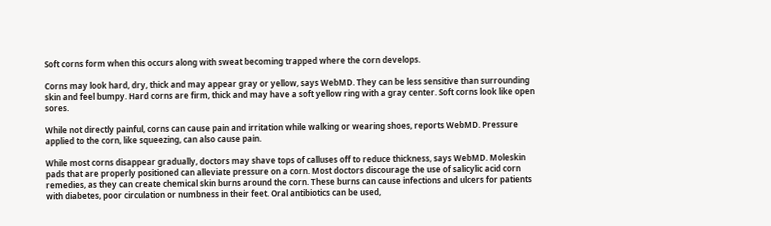Soft corns form when this occurs along with sweat becoming trapped where the corn develops.

Corns may look hard, dry, thick and may appear gray or yellow, says WebMD. They can be less sensitive than surrounding skin and feel bumpy. Hard corns are firm, thick and may have a soft yellow ring with a gray center. Soft corns look like open sores.

While not directly painful, corns can cause pain and irritation while walking or wearing shoes, reports WebMD. Pressure applied to the corn, like squeezing, can also cause pain.

While most corns disappear gradually, doctors may shave tops of calluses off to reduce thickness, says WebMD. Moleskin pads that are properly positioned can alleviate pressure on a corn. Most doctors discourage the use of salicylic acid corn remedies, as they can create chemical skin burns around the corn. These burns can cause infections and ulcers for patients with diabetes, poor circulation or numbness in their feet. Oral antibiotics can be used,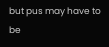but pus may have to be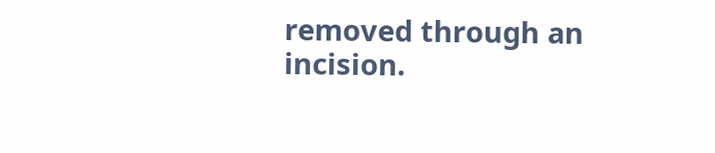removed through an incision.